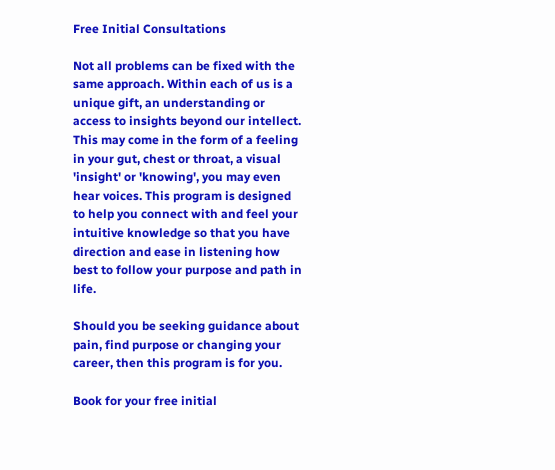Free Initial Consultations

Not all problems can be fixed with the same approach. Within each of us is a unique gift, an understanding or access to insights beyond our intellect. This may come in the form of a feeling in your gut, chest or throat, a visual 'insight' or 'knowing', you may even hear voices. This program is designed to help you connect with and feel your intuitive knowledge so that you have direction and ease in listening how best to follow your purpose and path in life.

Should you be seeking guidance about pain, find purpose or changing your career, then this program is for you.

Book for your free initial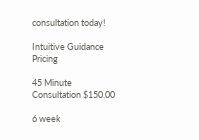consultation today!

Intuitive Guidance Pricing

45 Minute Consultation $150.00

6 week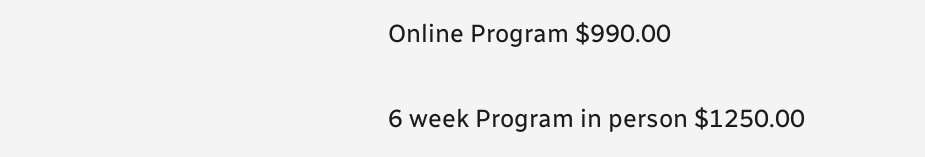Online Program $990.00

6 week Program in person $1250.00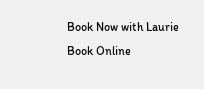Book Now with Laurie
Book Online